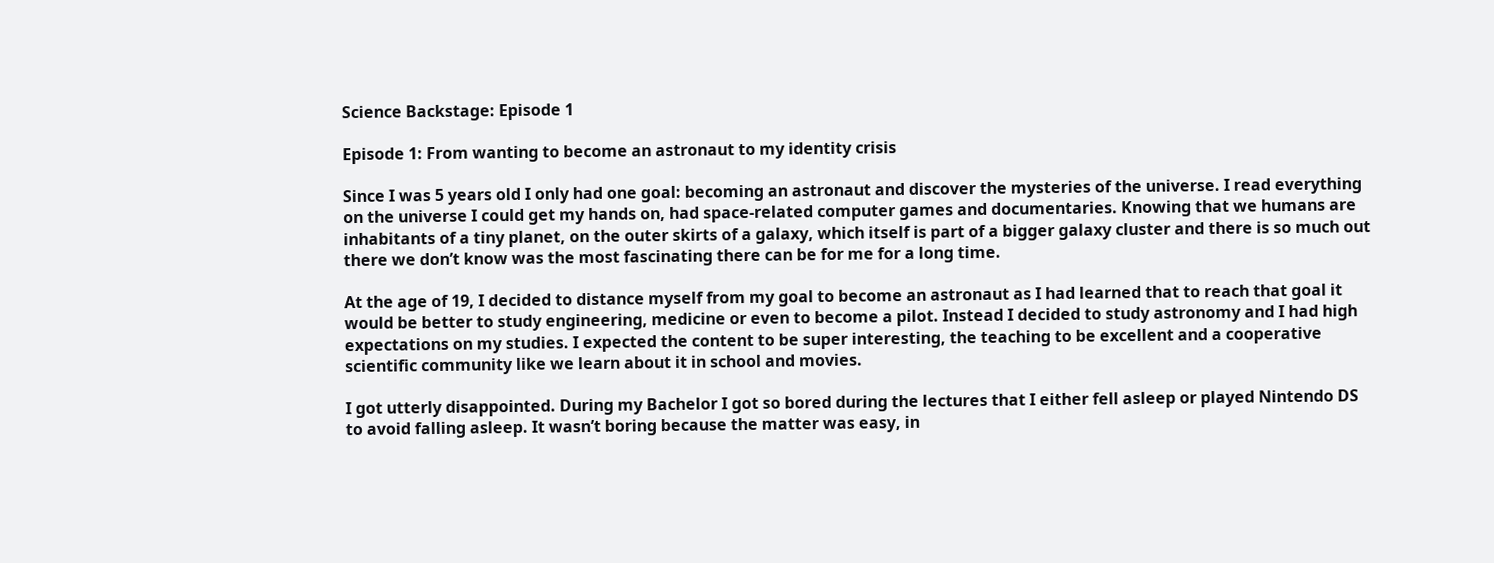Science Backstage: Episode 1

Episode 1: From wanting to become an astronaut to my identity crisis

Since I was 5 years old I only had one goal: becoming an astronaut and discover the mysteries of the universe. I read everything on the universe I could get my hands on, had space-related computer games and documentaries. Knowing that we humans are inhabitants of a tiny planet, on the outer skirts of a galaxy, which itself is part of a bigger galaxy cluster and there is so much out there we don’t know was the most fascinating there can be for me for a long time.

At the age of 19, I decided to distance myself from my goal to become an astronaut as I had learned that to reach that goal it would be better to study engineering, medicine or even to become a pilot. Instead I decided to study astronomy and I had high expectations on my studies. I expected the content to be super interesting, the teaching to be excellent and a cooperative scientific community like we learn about it in school and movies.

I got utterly disappointed. During my Bachelor I got so bored during the lectures that I either fell asleep or played Nintendo DS to avoid falling asleep. It wasn’t boring because the matter was easy, in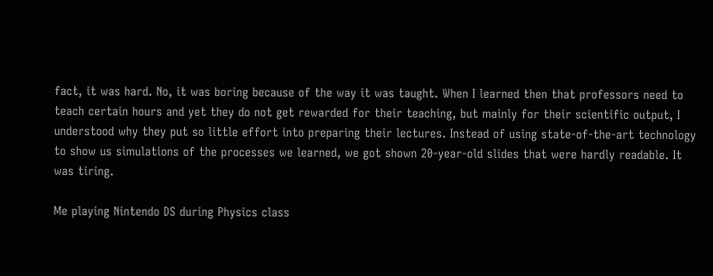fact, it was hard. No, it was boring because of the way it was taught. When I learned then that professors need to teach certain hours and yet they do not get rewarded for their teaching, but mainly for their scientific output, I understood why they put so little effort into preparing their lectures. Instead of using state-of-the-art technology to show us simulations of the processes we learned, we got shown 20-year-old slides that were hardly readable. It was tiring.

Me playing Nintendo DS during Physics class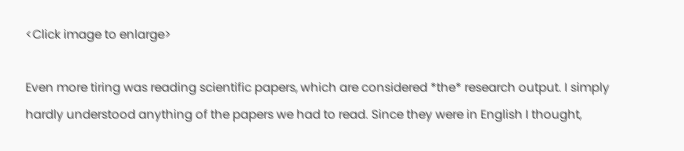<Click image to enlarge>

Even more tiring was reading scientific papers, which are considered *the* research output. I simply hardly understood anything of the papers we had to read. Since they were in English I thought,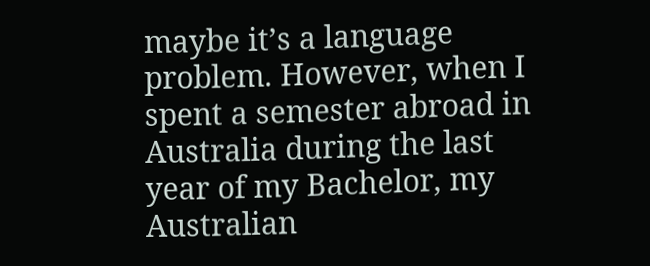maybe it’s a language problem. However, when I spent a semester abroad in Australia during the last year of my Bachelor, my Australian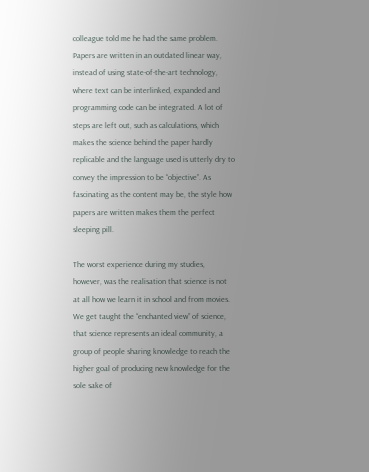colleague told me he had the same problem. Papers are written in an outdated linear way, instead of using state-of-the-art technology, where text can be interlinked, expanded and programming code can be integrated. A lot of steps are left out, such as calculations, which makes the science behind the paper hardly replicable and the language used is utterly dry to convey the impression to be “objective”. As fascinating as the content may be, the style how papers are written makes them the perfect sleeping pill.

The worst experience during my studies, however, was the realisation that science is not at all how we learn it in school and from movies. We get taught the “enchanted view” of science, that science represents an ideal community, a group of people sharing knowledge to reach the higher goal of producing new knowledge for the sole sake of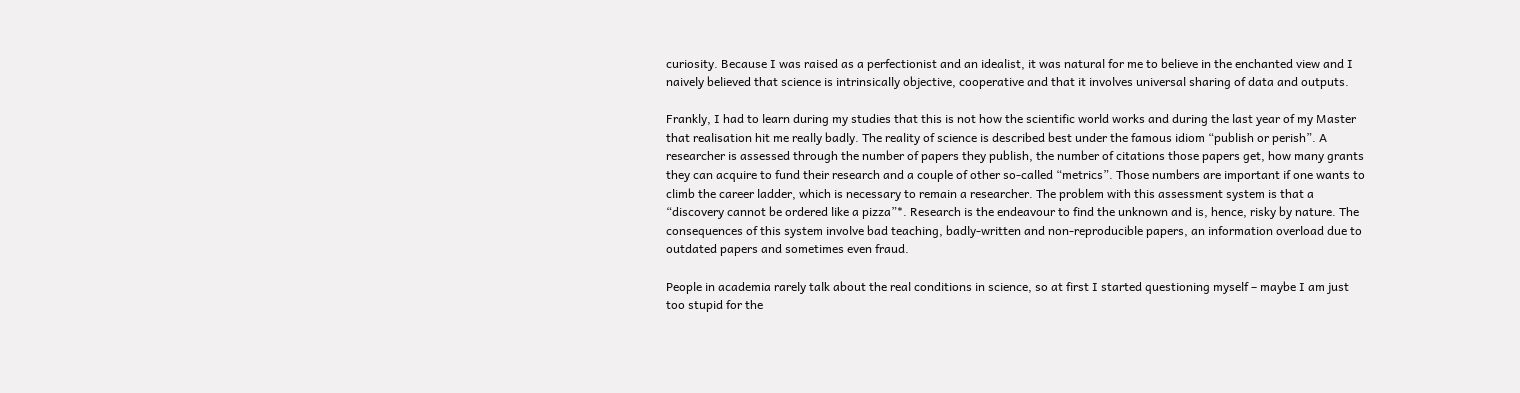curiosity. Because I was raised as a perfectionist and an idealist, it was natural for me to believe in the enchanted view and I naively believed that science is intrinsically objective, cooperative and that it involves universal sharing of data and outputs.

Frankly, I had to learn during my studies that this is not how the scientific world works and during the last year of my Master that realisation hit me really badly. The reality of science is described best under the famous idiom “publish or perish”. A researcher is assessed through the number of papers they publish, the number of citations those papers get, how many grants they can acquire to fund their research and a couple of other so-called “metrics”. Those numbers are important if one wants to climb the career ladder, which is necessary to remain a researcher. The problem with this assessment system is that a “discovery cannot be ordered like a pizza”*. Research is the endeavour to find the unknown and is, hence, risky by nature. The consequences of this system involve bad teaching, badly-written and non-reproducible papers, an information overload due to outdated papers and sometimes even fraud.

People in academia rarely talk about the real conditions in science, so at first I started questioning myself – maybe I am just too stupid for the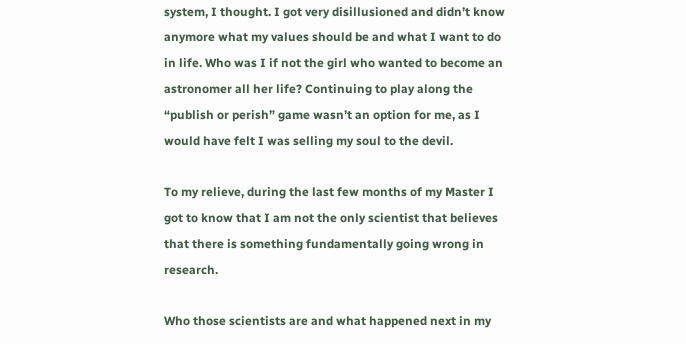system, I thought. I got very disillusioned and didn’t know anymore what my values should be and what I want to do in life. Who was I if not the girl who wanted to become an astronomer all her life? Continuing to play along the “publish or perish” game wasn’t an option for me, as I would have felt I was selling my soul to the devil.

To my relieve, during the last few months of my Master I got to know that I am not the only scientist that believes that there is something fundamentally going wrong in research.

Who those scientists are and what happened next in my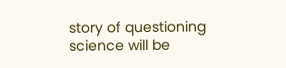story of questioning science will be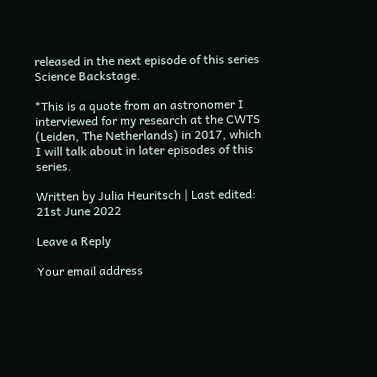released in the next episode of this series Science Backstage.

*This is a quote from an astronomer I interviewed for my research at the CWTS (Leiden, The Netherlands) in 2017, which I will talk about in later episodes of this series.

Written by Julia Heuritsch | Last edited: 21st June 2022

Leave a Reply

Your email address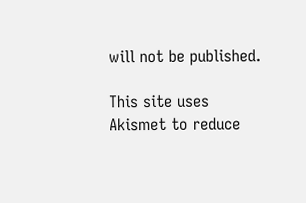will not be published.

This site uses Akismet to reduce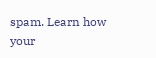spam. Learn how your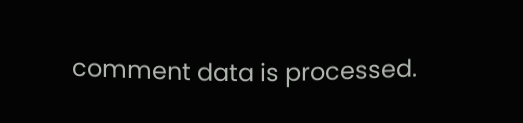comment data is processed.